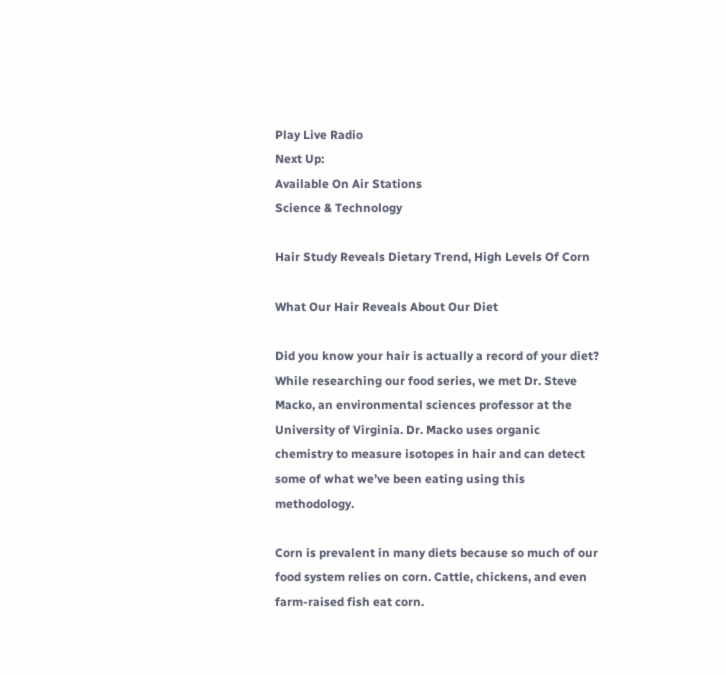Play Live Radio
Next Up:
Available On Air Stations
Science & Technology

Hair Study Reveals Dietary Trend, High Levels Of Corn

What Our Hair Reveals About Our Diet

Did you know your hair is actually a record of your diet? While researching our food series, we met Dr. Steve Macko, an environmental sciences professor at the University of Virginia. Dr. Macko uses organic chemistry to measure isotopes in hair and can detect some of what we’ve been eating using this methodology.

Corn is prevalent in many diets because so much of our food system relies on corn. Cattle, chickens, and even farm-raised fish eat corn.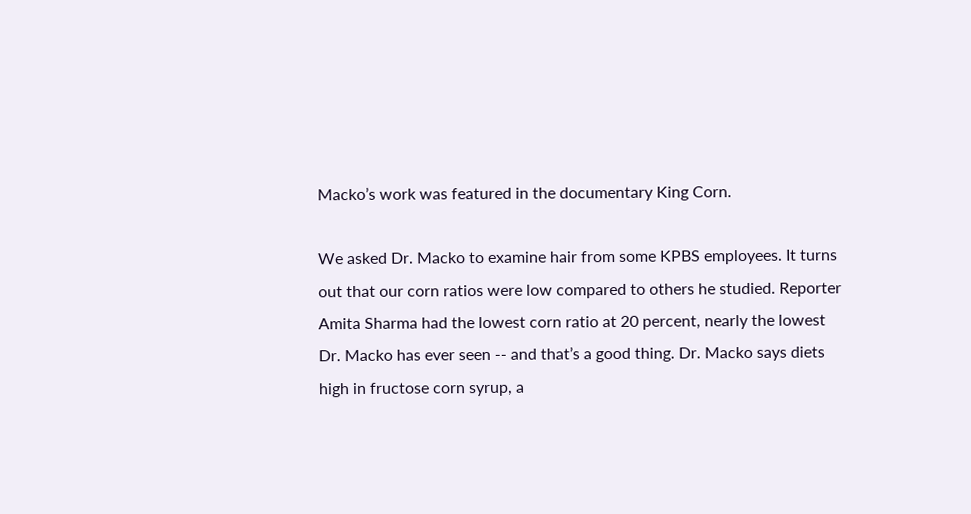Macko’s work was featured in the documentary King Corn.

We asked Dr. Macko to examine hair from some KPBS employees. It turns out that our corn ratios were low compared to others he studied. Reporter Amita Sharma had the lowest corn ratio at 20 percent, nearly the lowest Dr. Macko has ever seen -- and that’s a good thing. Dr. Macko says diets high in fructose corn syrup, a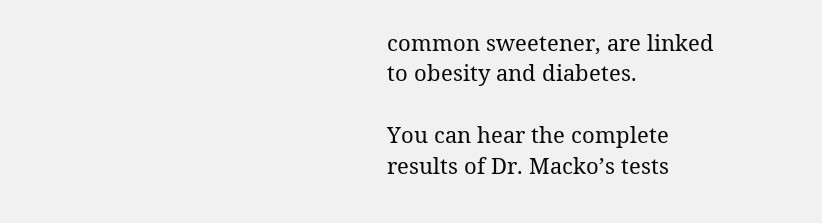common sweetener, are linked to obesity and diabetes.

You can hear the complete results of Dr. Macko’s tests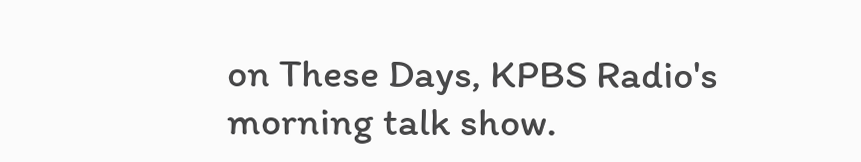on These Days, KPBS Radio's morning talk show.